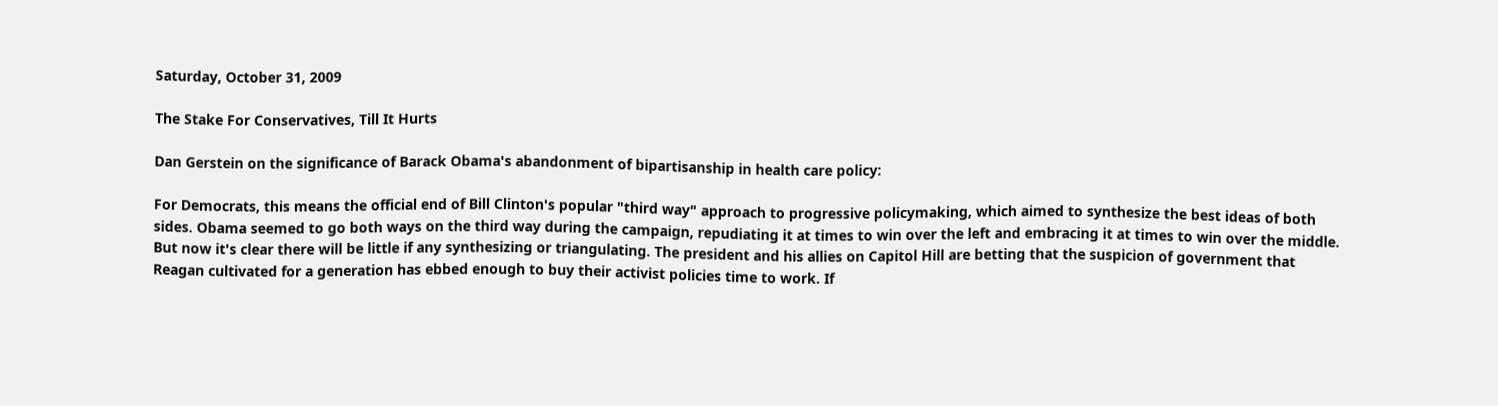Saturday, October 31, 2009

The Stake For Conservatives, Till It Hurts

Dan Gerstein on the significance of Barack Obama's abandonment of bipartisanship in health care policy:

For Democrats, this means the official end of Bill Clinton's popular "third way" approach to progressive policymaking, which aimed to synthesize the best ideas of both sides. Obama seemed to go both ways on the third way during the campaign, repudiating it at times to win over the left and embracing it at times to win over the middle. But now it's clear there will be little if any synthesizing or triangulating. The president and his allies on Capitol Hill are betting that the suspicion of government that Reagan cultivated for a generation has ebbed enough to buy their activist policies time to work. If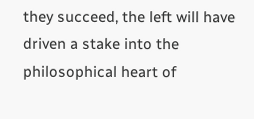they succeed, the left will have driven a stake into the philosophical heart of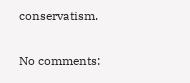conservatism.

No comments: